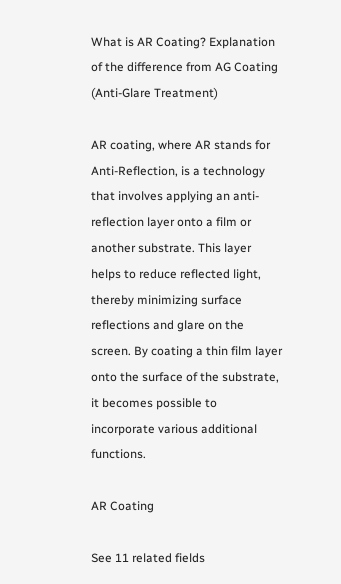What is AR Coating? Explanation of the difference from AG Coating (Anti-Glare Treatment)

AR coating, where AR stands for Anti-Reflection, is a technology that involves applying an anti-reflection layer onto a film or another substrate. This layer helps to reduce reflected light, thereby minimizing surface reflections and glare on the screen. By coating a thin film layer onto the surface of the substrate, it becomes possible to incorporate various additional functions.

AR Coating

See 11 related fields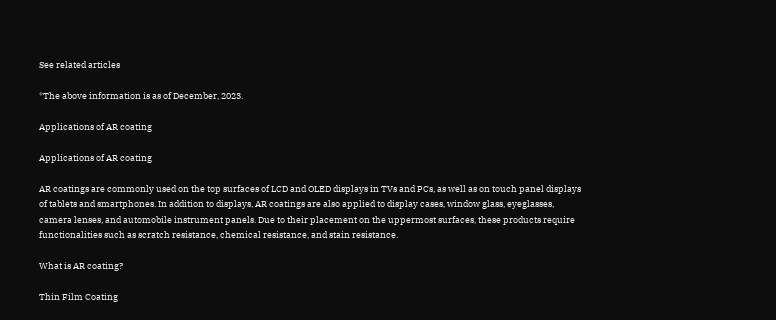See related articles

*The above information is as of December, 2023.

Applications of AR coating

Applications of AR coating

AR coatings are commonly used on the top surfaces of LCD and OLED displays in TVs and PCs, as well as on touch panel displays of tablets and smartphones. In addition to displays, AR coatings are also applied to display cases, window glass, eyeglasses, camera lenses, and automobile instrument panels. Due to their placement on the uppermost surfaces, these products require functionalities such as scratch resistance, chemical resistance, and stain resistance.

What is AR coating?

Thin Film Coating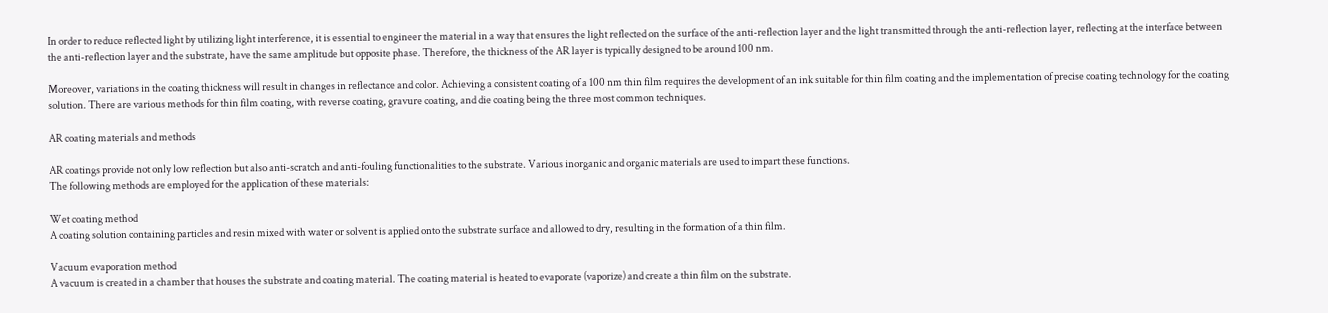In order to reduce reflected light by utilizing light interference, it is essential to engineer the material in a way that ensures the light reflected on the surface of the anti-reflection layer and the light transmitted through the anti-reflection layer, reflecting at the interface between the anti-reflection layer and the substrate, have the same amplitude but opposite phase. Therefore, the thickness of the AR layer is typically designed to be around 100 nm.

Moreover, variations in the coating thickness will result in changes in reflectance and color. Achieving a consistent coating of a 100 nm thin film requires the development of an ink suitable for thin film coating and the implementation of precise coating technology for the coating solution. There are various methods for thin film coating, with reverse coating, gravure coating, and die coating being the three most common techniques.

AR coating materials and methods

AR coatings provide not only low reflection but also anti-scratch and anti-fouling functionalities to the substrate. Various inorganic and organic materials are used to impart these functions.
The following methods are employed for the application of these materials:

Wet coating method
A coating solution containing particles and resin mixed with water or solvent is applied onto the substrate surface and allowed to dry, resulting in the formation of a thin film.

Vacuum evaporation method
A vacuum is created in a chamber that houses the substrate and coating material. The coating material is heated to evaporate (vaporize) and create a thin film on the substrate.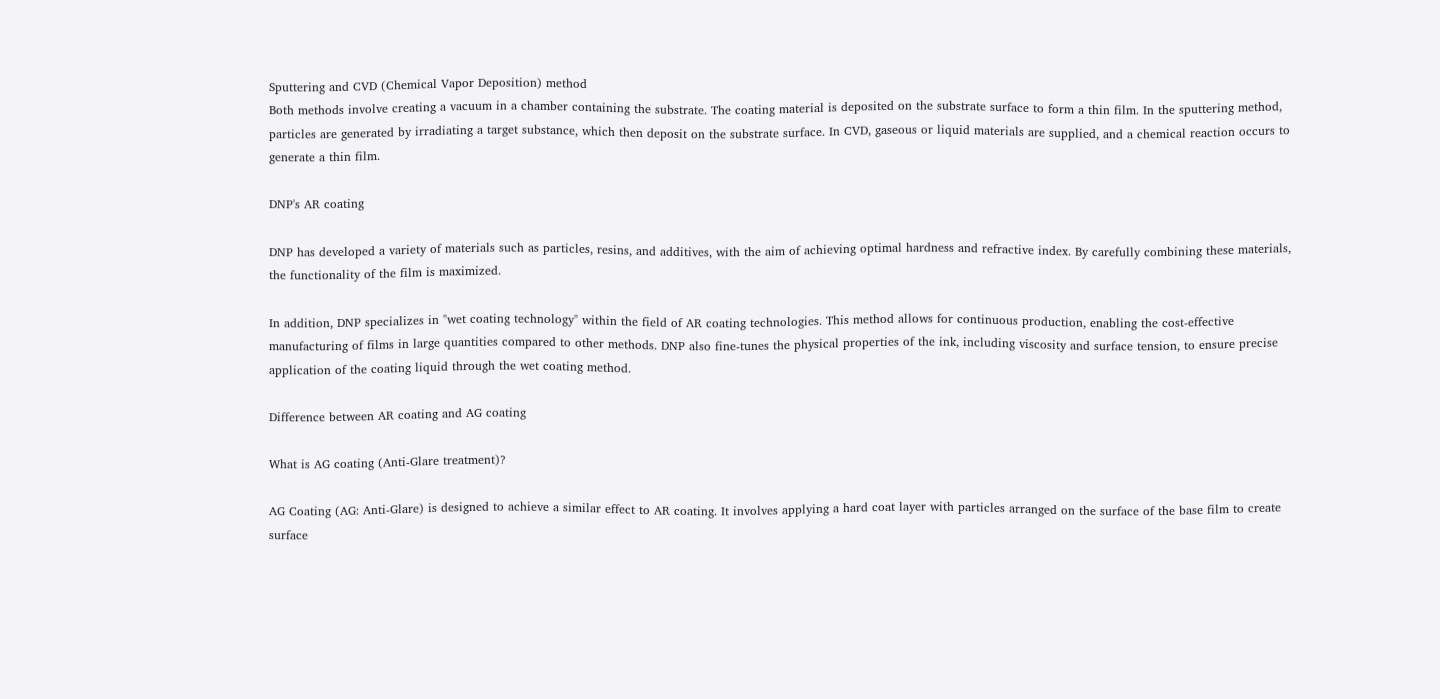Sputtering and CVD (Chemical Vapor Deposition) method
Both methods involve creating a vacuum in a chamber containing the substrate. The coating material is deposited on the substrate surface to form a thin film. In the sputtering method, particles are generated by irradiating a target substance, which then deposit on the substrate surface. In CVD, gaseous or liquid materials are supplied, and a chemical reaction occurs to generate a thin film.

DNP's AR coating

DNP has developed a variety of materials such as particles, resins, and additives, with the aim of achieving optimal hardness and refractive index. By carefully combining these materials, the functionality of the film is maximized.

In addition, DNP specializes in "wet coating technology" within the field of AR coating technologies. This method allows for continuous production, enabling the cost-effective manufacturing of films in large quantities compared to other methods. DNP also fine-tunes the physical properties of the ink, including viscosity and surface tension, to ensure precise application of the coating liquid through the wet coating method.

Difference between AR coating and AG coating

What is AG coating (Anti-Glare treatment)?

AG Coating (AG: Anti-Glare) is designed to achieve a similar effect to AR coating. It involves applying a hard coat layer with particles arranged on the surface of the base film to create surface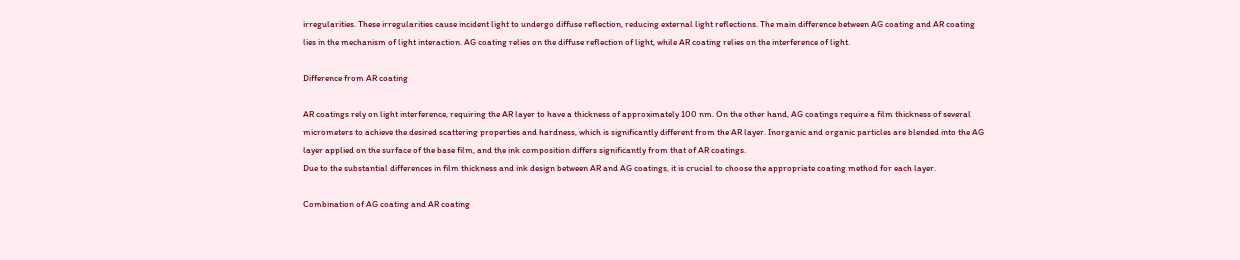irregularities. These irregularities cause incident light to undergo diffuse reflection, reducing external light reflections. The main difference between AG coating and AR coating lies in the mechanism of light interaction. AG coating relies on the diffuse reflection of light, while AR coating relies on the interference of light.

Difference from AR coating

AR coatings rely on light interference, requiring the AR layer to have a thickness of approximately 100 nm. On the other hand, AG coatings require a film thickness of several micrometers to achieve the desired scattering properties and hardness, which is significantly different from the AR layer. Inorganic and organic particles are blended into the AG layer applied on the surface of the base film, and the ink composition differs significantly from that of AR coatings.
Due to the substantial differences in film thickness and ink design between AR and AG coatings, it is crucial to choose the appropriate coating method for each layer.

Combination of AG coating and AR coating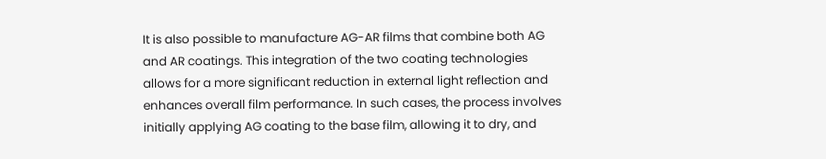It is also possible to manufacture AG-AR films that combine both AG and AR coatings. This integration of the two coating technologies allows for a more significant reduction in external light reflection and enhances overall film performance. In such cases, the process involves initially applying AG coating to the base film, allowing it to dry, and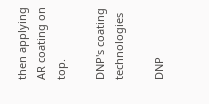then applying AR coating on top.

DNP's coating technologies

DNP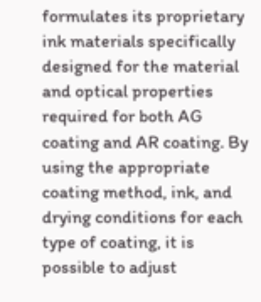formulates its proprietary ink materials specifically designed for the material and optical properties required for both AG coating and AR coating. By using the appropriate coating method, ink, and drying conditions for each type of coating, it is possible to adjust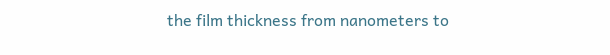the film thickness from nanometers to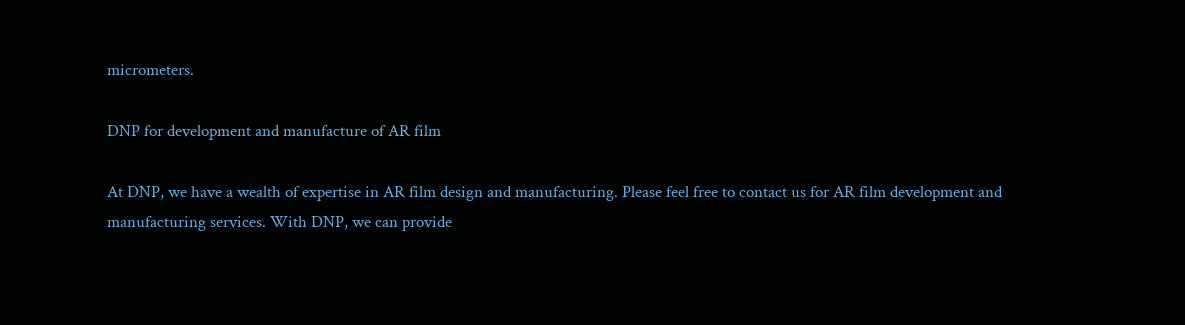micrometers.

DNP for development and manufacture of AR film

At DNP, we have a wealth of expertise in AR film design and manufacturing. Please feel free to contact us for AR film development and manufacturing services. With DNP, we can provide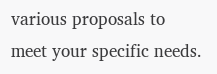various proposals to meet your specific needs.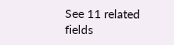See 11 related fields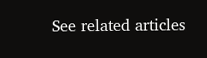See related articles